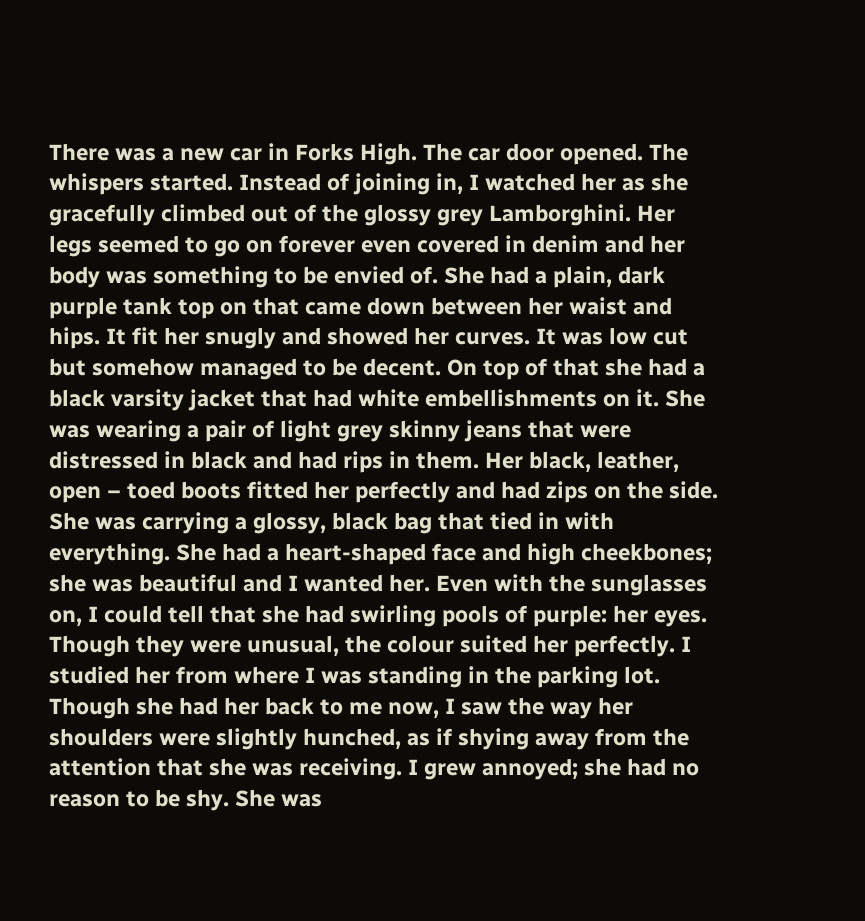There was a new car in Forks High. The car door opened. The whispers started. Instead of joining in, I watched her as she gracefully climbed out of the glossy grey Lamborghini. Her legs seemed to go on forever even covered in denim and her body was something to be envied of. She had a plain, dark purple tank top on that came down between her waist and hips. It fit her snugly and showed her curves. It was low cut but somehow managed to be decent. On top of that she had a black varsity jacket that had white embellishments on it. She was wearing a pair of light grey skinny jeans that were distressed in black and had rips in them. Her black, leather, open – toed boots fitted her perfectly and had zips on the side. She was carrying a glossy, black bag that tied in with everything. She had a heart-shaped face and high cheekbones; she was beautiful and I wanted her. Even with the sunglasses on, I could tell that she had swirling pools of purple: her eyes. Though they were unusual, the colour suited her perfectly. I studied her from where I was standing in the parking lot. Though she had her back to me now, I saw the way her shoulders were slightly hunched, as if shying away from the attention that she was receiving. I grew annoyed; she had no reason to be shy. She was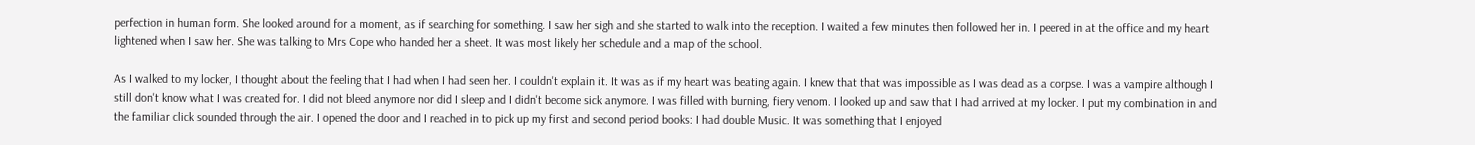perfection in human form. She looked around for a moment, as if searching for something. I saw her sigh and she started to walk into the reception. I waited a few minutes then followed her in. I peered in at the office and my heart lightened when I saw her. She was talking to Mrs Cope who handed her a sheet. It was most likely her schedule and a map of the school.

As I walked to my locker, I thought about the feeling that I had when I had seen her. I couldn't explain it. It was as if my heart was beating again. I knew that that was impossible as I was dead as a corpse. I was a vampire although I still don't know what I was created for. I did not bleed anymore nor did I sleep and I didn't become sick anymore. I was filled with burning, fiery venom. I looked up and saw that I had arrived at my locker. I put my combination in and the familiar click sounded through the air. I opened the door and I reached in to pick up my first and second period books: I had double Music. It was something that I enjoyed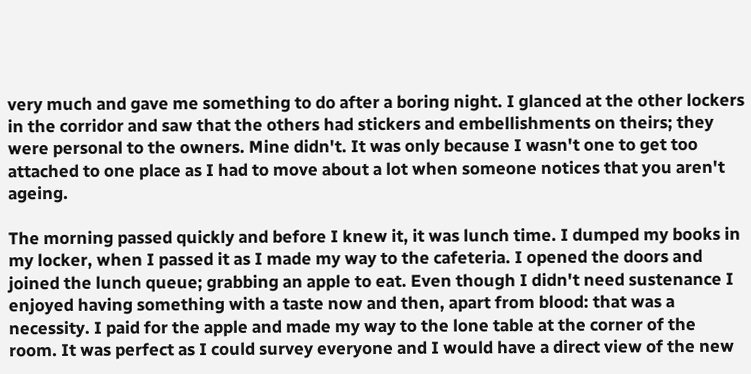very much and gave me something to do after a boring night. I glanced at the other lockers in the corridor and saw that the others had stickers and embellishments on theirs; they were personal to the owners. Mine didn't. It was only because I wasn't one to get too attached to one place as I had to move about a lot when someone notices that you aren't ageing.

The morning passed quickly and before I knew it, it was lunch time. I dumped my books in my locker, when I passed it as I made my way to the cafeteria. I opened the doors and joined the lunch queue; grabbing an apple to eat. Even though I didn't need sustenance I enjoyed having something with a taste now and then, apart from blood: that was a necessity. I paid for the apple and made my way to the lone table at the corner of the room. It was perfect as I could survey everyone and I would have a direct view of the new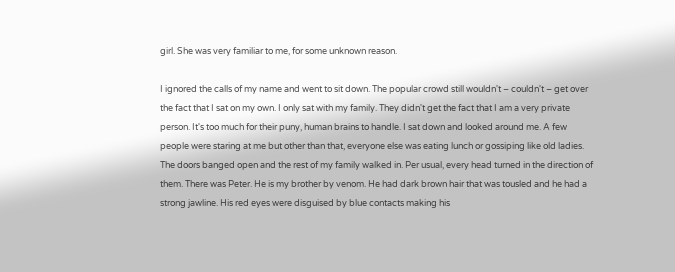girl. She was very familiar to me, for some unknown reason.

I ignored the calls of my name and went to sit down. The popular crowd still wouldn't – couldn't – get over the fact that I sat on my own. I only sat with my family. They didn't get the fact that I am a very private person. It's too much for their puny, human brains to handle. I sat down and looked around me. A few people were staring at me but other than that, everyone else was eating lunch or gossiping like old ladies. The doors banged open and the rest of my family walked in. Per usual, every head turned in the direction of them. There was Peter. He is my brother by venom. He had dark brown hair that was tousled and he had a strong jawline. His red eyes were disguised by blue contacts making his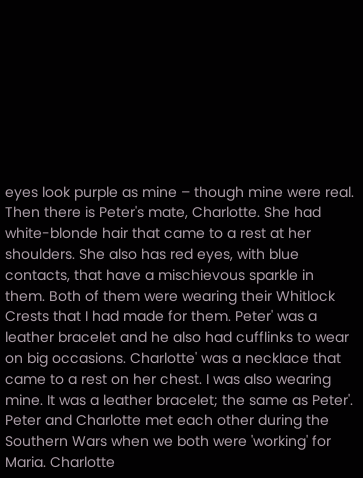eyes look purple as mine – though mine were real. Then there is Peter's mate, Charlotte. She had white-blonde hair that came to a rest at her shoulders. She also has red eyes, with blue contacts, that have a mischievous sparkle in them. Both of them were wearing their Whitlock Crests that I had made for them. Peter' was a leather bracelet and he also had cufflinks to wear on big occasions. Charlotte' was a necklace that came to a rest on her chest. I was also wearing mine. It was a leather bracelet; the same as Peter'. Peter and Charlotte met each other during the Southern Wars when we both were 'working' for Maria. Charlotte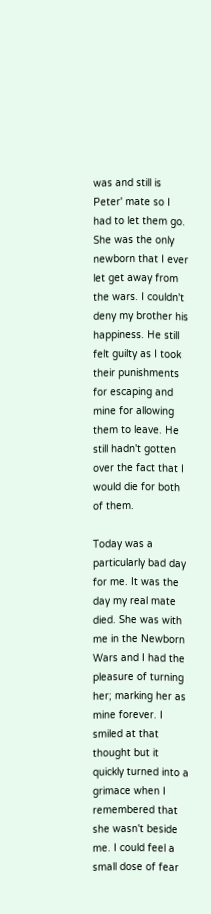was and still is Peter' mate so I had to let them go. She was the only newborn that I ever let get away from the wars. I couldn't deny my brother his happiness. He still felt guilty as I took their punishments for escaping and mine for allowing them to leave. He still hadn't gotten over the fact that I would die for both of them.

Today was a particularly bad day for me. It was the day my real mate died. She was with me in the Newborn Wars and I had the pleasure of turning her; marking her as mine forever. I smiled at that thought but it quickly turned into a grimace when I remembered that she wasn't beside me. I could feel a small dose of fear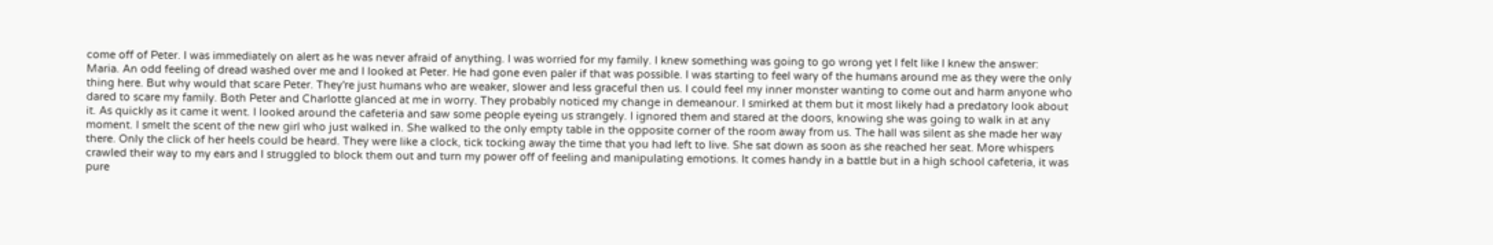come off of Peter. I was immediately on alert as he was never afraid of anything. I was worried for my family. I knew something was going to go wrong yet I felt like I knew the answer: Maria. An odd feeling of dread washed over me and I looked at Peter. He had gone even paler if that was possible. I was starting to feel wary of the humans around me as they were the only thing here. But why would that scare Peter. They're just humans who are weaker, slower and less graceful then us. I could feel my inner monster wanting to come out and harm anyone who dared to scare my family. Both Peter and Charlotte glanced at me in worry. They probably noticed my change in demeanour. I smirked at them but it most likely had a predatory look about it. As quickly as it came it went. I looked around the cafeteria and saw some people eyeing us strangely. I ignored them and stared at the doors, knowing she was going to walk in at any moment. I smelt the scent of the new girl who just walked in. She walked to the only empty table in the opposite corner of the room away from us. The hall was silent as she made her way there. Only the click of her heels could be heard. They were like a clock, tick tocking away the time that you had left to live. She sat down as soon as she reached her seat. More whispers crawled their way to my ears and I struggled to block them out and turn my power off of feeling and manipulating emotions. It comes handy in a battle but in a high school cafeteria, it was pure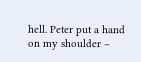hell. Peter put a hand on my shoulder –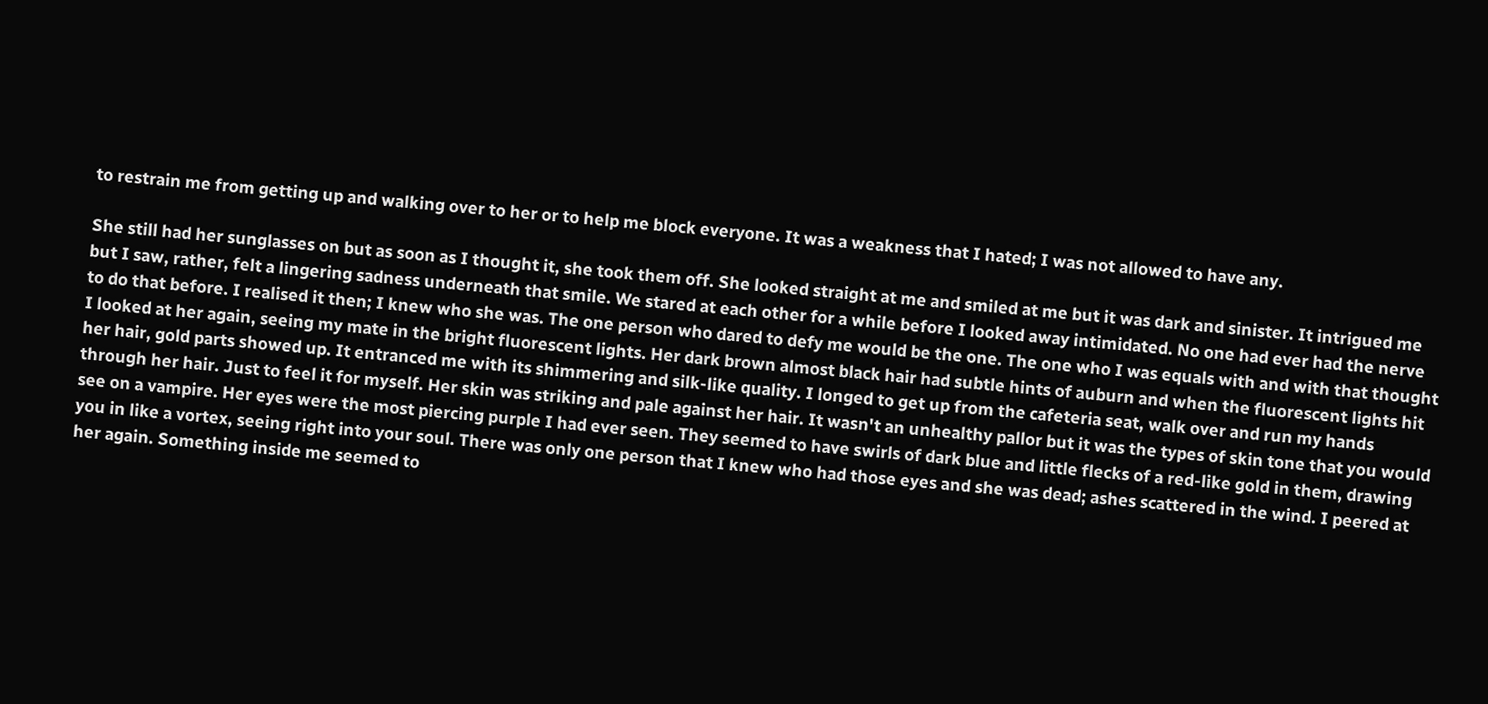to restrain me from getting up and walking over to her or to help me block everyone. It was a weakness that I hated; I was not allowed to have any.

She still had her sunglasses on but as soon as I thought it, she took them off. She looked straight at me and smiled at me but it was dark and sinister. It intrigued me but I saw, rather, felt a lingering sadness underneath that smile. We stared at each other for a while before I looked away intimidated. No one had ever had the nerve to do that before. I realised it then; I knew who she was. The one person who dared to defy me would be the one. The one who I was equals with and with that thought I looked at her again, seeing my mate in the bright fluorescent lights. Her dark brown almost black hair had subtle hints of auburn and when the fluorescent lights hit her hair, gold parts showed up. It entranced me with its shimmering and silk-like quality. I longed to get up from the cafeteria seat, walk over and run my hands through her hair. Just to feel it for myself. Her skin was striking and pale against her hair. It wasn't an unhealthy pallor but it was the types of skin tone that you would see on a vampire. Her eyes were the most piercing purple I had ever seen. They seemed to have swirls of dark blue and little flecks of a red-like gold in them, drawing you in like a vortex, seeing right into your soul. There was only one person that I knew who had those eyes and she was dead; ashes scattered in the wind. I peered at her again. Something inside me seemed to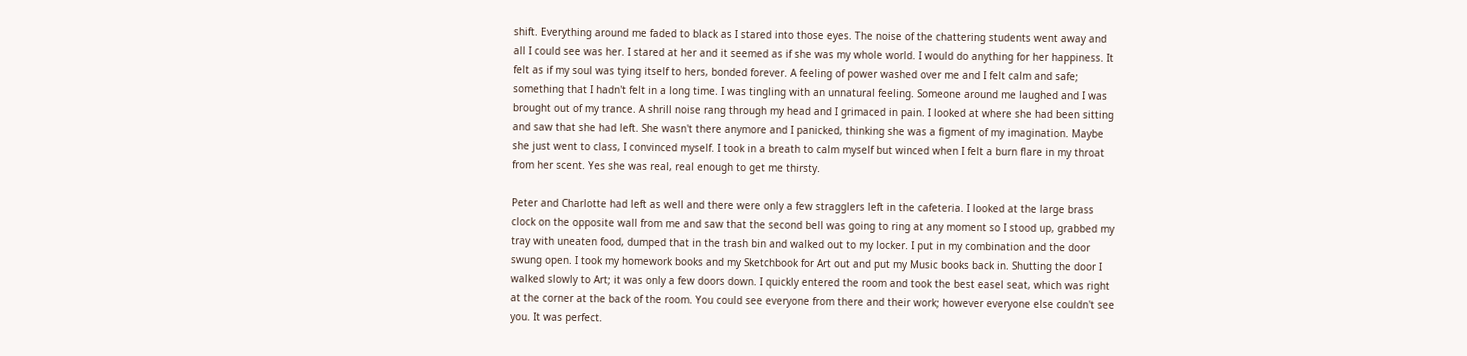shift. Everything around me faded to black as I stared into those eyes. The noise of the chattering students went away and all I could see was her. I stared at her and it seemed as if she was my whole world. I would do anything for her happiness. It felt as if my soul was tying itself to hers, bonded forever. A feeling of power washed over me and I felt calm and safe; something that I hadn't felt in a long time. I was tingling with an unnatural feeling. Someone around me laughed and I was brought out of my trance. A shrill noise rang through my head and I grimaced in pain. I looked at where she had been sitting and saw that she had left. She wasn't there anymore and I panicked, thinking she was a figment of my imagination. Maybe she just went to class, I convinced myself. I took in a breath to calm myself but winced when I felt a burn flare in my throat from her scent. Yes she was real, real enough to get me thirsty.

Peter and Charlotte had left as well and there were only a few stragglers left in the cafeteria. I looked at the large brass clock on the opposite wall from me and saw that the second bell was going to ring at any moment so I stood up, grabbed my tray with uneaten food, dumped that in the trash bin and walked out to my locker. I put in my combination and the door swung open. I took my homework books and my Sketchbook for Art out and put my Music books back in. Shutting the door I walked slowly to Art; it was only a few doors down. I quickly entered the room and took the best easel seat, which was right at the corner at the back of the room. You could see everyone from there and their work; however everyone else couldn't see you. It was perfect.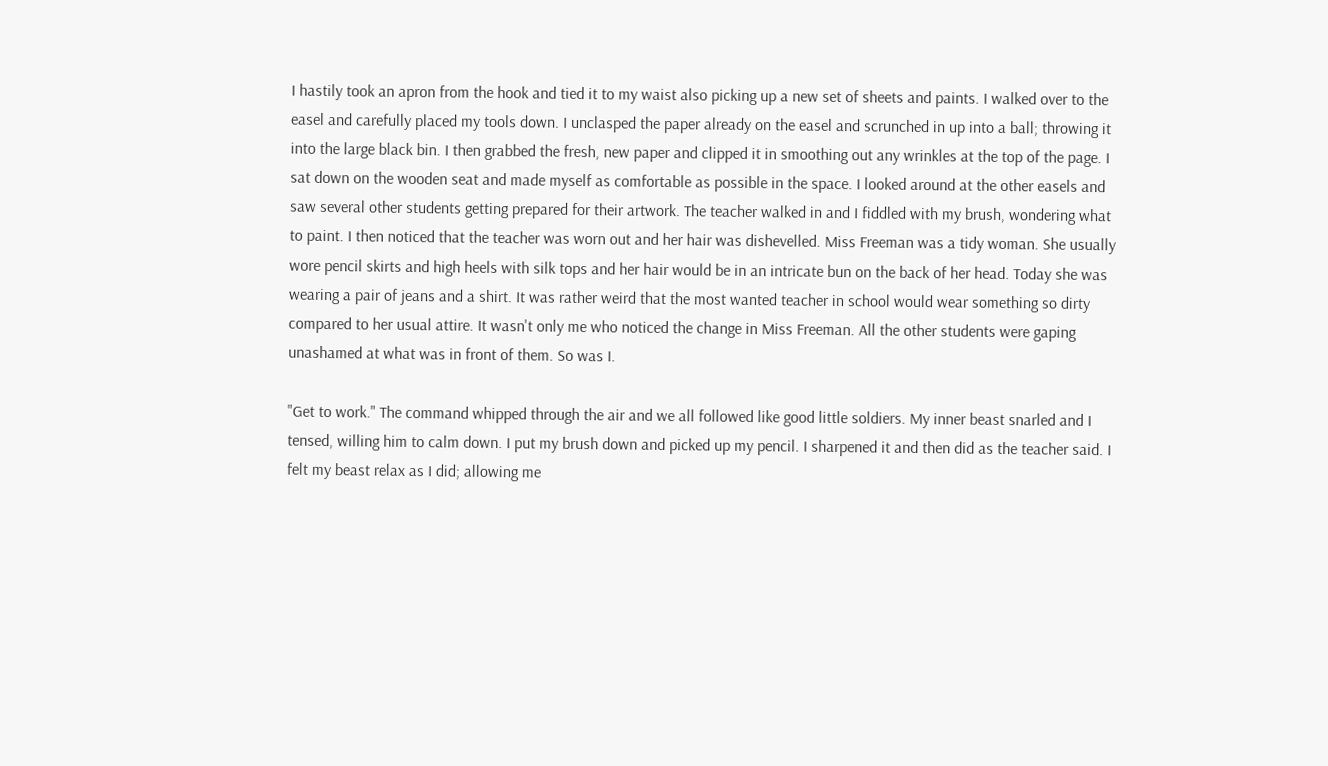I hastily took an apron from the hook and tied it to my waist also picking up a new set of sheets and paints. I walked over to the easel and carefully placed my tools down. I unclasped the paper already on the easel and scrunched in up into a ball; throwing it into the large black bin. I then grabbed the fresh, new paper and clipped it in smoothing out any wrinkles at the top of the page. I sat down on the wooden seat and made myself as comfortable as possible in the space. I looked around at the other easels and saw several other students getting prepared for their artwork. The teacher walked in and I fiddled with my brush, wondering what to paint. I then noticed that the teacher was worn out and her hair was dishevelled. Miss Freeman was a tidy woman. She usually wore pencil skirts and high heels with silk tops and her hair would be in an intricate bun on the back of her head. Today she was wearing a pair of jeans and a shirt. It was rather weird that the most wanted teacher in school would wear something so dirty compared to her usual attire. It wasn't only me who noticed the change in Miss Freeman. All the other students were gaping unashamed at what was in front of them. So was I.

"Get to work." The command whipped through the air and we all followed like good little soldiers. My inner beast snarled and I tensed, willing him to calm down. I put my brush down and picked up my pencil. I sharpened it and then did as the teacher said. I felt my beast relax as I did; allowing me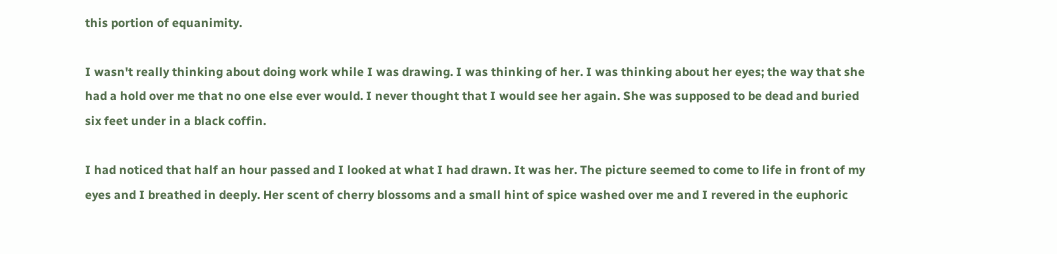this portion of equanimity.

I wasn't really thinking about doing work while I was drawing. I was thinking of her. I was thinking about her eyes; the way that she had a hold over me that no one else ever would. I never thought that I would see her again. She was supposed to be dead and buried six feet under in a black coffin.

I had noticed that half an hour passed and I looked at what I had drawn. It was her. The picture seemed to come to life in front of my eyes and I breathed in deeply. Her scent of cherry blossoms and a small hint of spice washed over me and I revered in the euphoric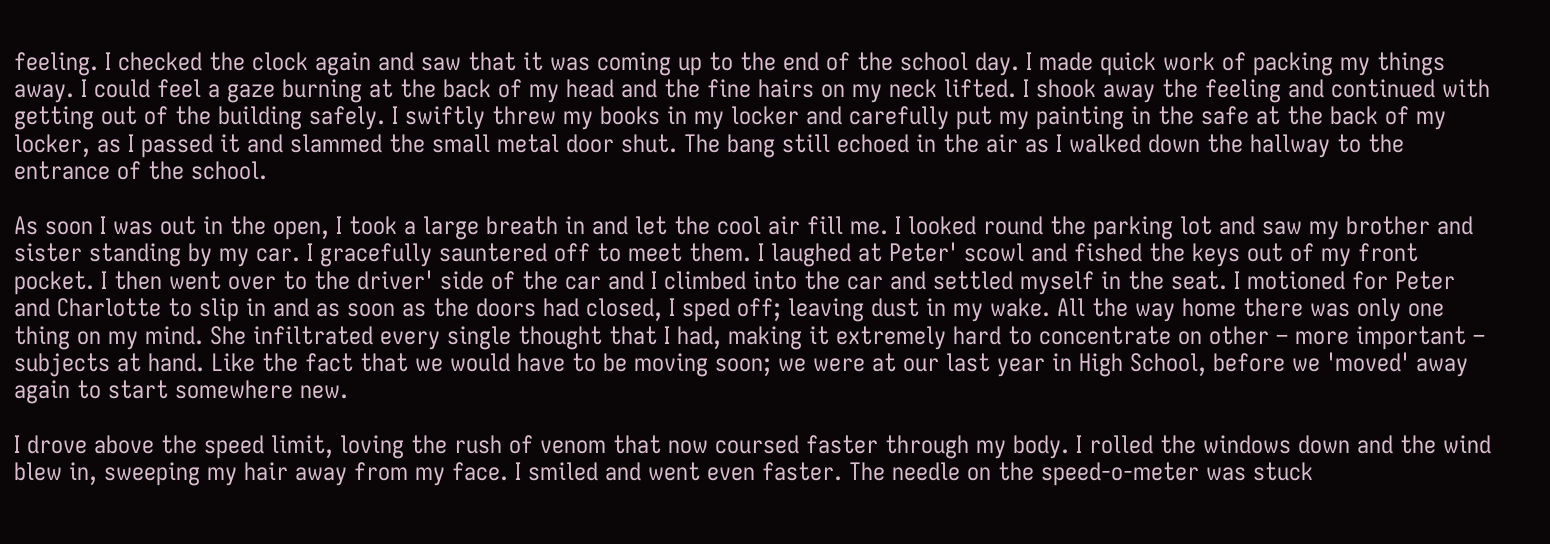feeling. I checked the clock again and saw that it was coming up to the end of the school day. I made quick work of packing my things away. I could feel a gaze burning at the back of my head and the fine hairs on my neck lifted. I shook away the feeling and continued with getting out of the building safely. I swiftly threw my books in my locker and carefully put my painting in the safe at the back of my locker, as I passed it and slammed the small metal door shut. The bang still echoed in the air as I walked down the hallway to the entrance of the school.

As soon I was out in the open, I took a large breath in and let the cool air fill me. I looked round the parking lot and saw my brother and sister standing by my car. I gracefully sauntered off to meet them. I laughed at Peter' scowl and fished the keys out of my front pocket. I then went over to the driver' side of the car and I climbed into the car and settled myself in the seat. I motioned for Peter and Charlotte to slip in and as soon as the doors had closed, I sped off; leaving dust in my wake. All the way home there was only one thing on my mind. She infiltrated every single thought that I had, making it extremely hard to concentrate on other – more important – subjects at hand. Like the fact that we would have to be moving soon; we were at our last year in High School, before we 'moved' away again to start somewhere new.

I drove above the speed limit, loving the rush of venom that now coursed faster through my body. I rolled the windows down and the wind blew in, sweeping my hair away from my face. I smiled and went even faster. The needle on the speed-o-meter was stuck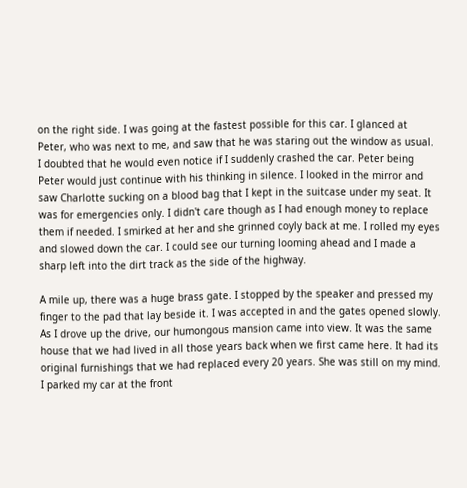on the right side. I was going at the fastest possible for this car. I glanced at Peter, who was next to me, and saw that he was staring out the window as usual. I doubted that he would even notice if I suddenly crashed the car. Peter being Peter would just continue with his thinking in silence. I looked in the mirror and saw Charlotte sucking on a blood bag that I kept in the suitcase under my seat. It was for emergencies only. I didn't care though as I had enough money to replace them if needed. I smirked at her and she grinned coyly back at me. I rolled my eyes and slowed down the car. I could see our turning looming ahead and I made a sharp left into the dirt track as the side of the highway.

A mile up, there was a huge brass gate. I stopped by the speaker and pressed my finger to the pad that lay beside it. I was accepted in and the gates opened slowly. As I drove up the drive, our humongous mansion came into view. It was the same house that we had lived in all those years back when we first came here. It had its original furnishings that we had replaced every 20 years. She was still on my mind. I parked my car at the front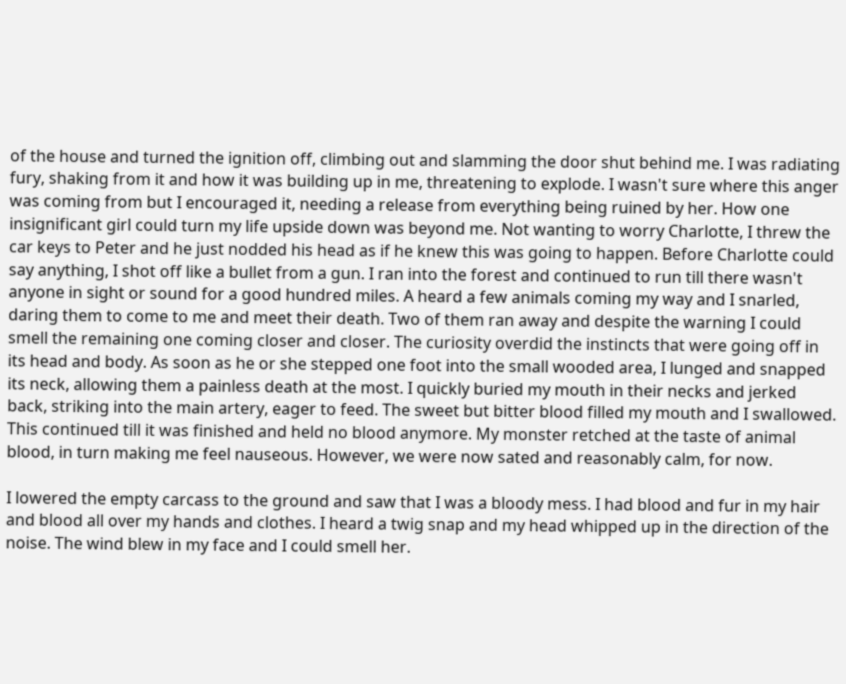of the house and turned the ignition off, climbing out and slamming the door shut behind me. I was radiating fury, shaking from it and how it was building up in me, threatening to explode. I wasn't sure where this anger was coming from but I encouraged it, needing a release from everything being ruined by her. How one insignificant girl could turn my life upside down was beyond me. Not wanting to worry Charlotte, I threw the car keys to Peter and he just nodded his head as if he knew this was going to happen. Before Charlotte could say anything, I shot off like a bullet from a gun. I ran into the forest and continued to run till there wasn't anyone in sight or sound for a good hundred miles. A heard a few animals coming my way and I snarled, daring them to come to me and meet their death. Two of them ran away and despite the warning I could smell the remaining one coming closer and closer. The curiosity overdid the instincts that were going off in its head and body. As soon as he or she stepped one foot into the small wooded area, I lunged and snapped its neck, allowing them a painless death at the most. I quickly buried my mouth in their necks and jerked back, striking into the main artery, eager to feed. The sweet but bitter blood filled my mouth and I swallowed. This continued till it was finished and held no blood anymore. My monster retched at the taste of animal blood, in turn making me feel nauseous. However, we were now sated and reasonably calm, for now.

I lowered the empty carcass to the ground and saw that I was a bloody mess. I had blood and fur in my hair and blood all over my hands and clothes. I heard a twig snap and my head whipped up in the direction of the noise. The wind blew in my face and I could smell her.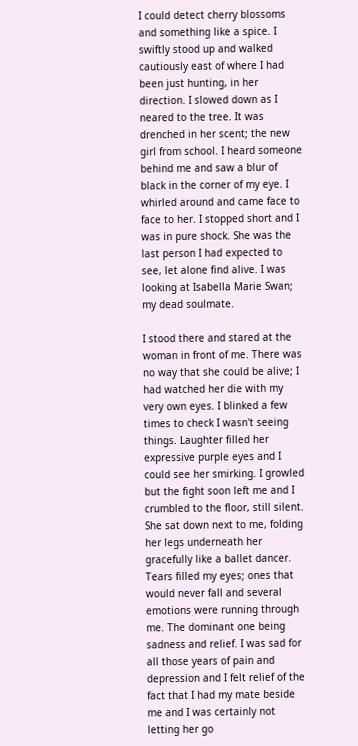I could detect cherry blossoms and something like a spice. I swiftly stood up and walked cautiously east of where I had been just hunting, in her direction. I slowed down as I neared to the tree. It was drenched in her scent; the new girl from school. I heard someone behind me and saw a blur of black in the corner of my eye. I whirled around and came face to face to her. I stopped short and I was in pure shock. She was the last person I had expected to see, let alone find alive. I was looking at Isabella Marie Swan; my dead soulmate.

I stood there and stared at the woman in front of me. There was no way that she could be alive; I had watched her die with my very own eyes. I blinked a few times to check I wasn't seeing things. Laughter filled her expressive purple eyes and I could see her smirking. I growled but the fight soon left me and I crumbled to the floor, still silent. She sat down next to me, folding her legs underneath her gracefully like a ballet dancer. Tears filled my eyes; ones that would never fall and several emotions were running through me. The dominant one being sadness and relief. I was sad for all those years of pain and depression and I felt relief of the fact that I had my mate beside me and I was certainly not letting her go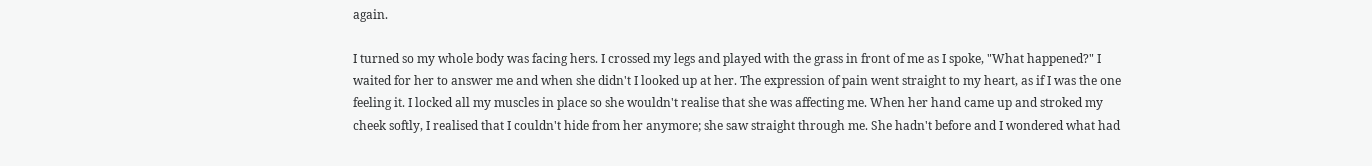again.

I turned so my whole body was facing hers. I crossed my legs and played with the grass in front of me as I spoke, "What happened?" I waited for her to answer me and when she didn't I looked up at her. The expression of pain went straight to my heart, as if I was the one feeling it. I locked all my muscles in place so she wouldn't realise that she was affecting me. When her hand came up and stroked my cheek softly, I realised that I couldn't hide from her anymore; she saw straight through me. She hadn't before and I wondered what had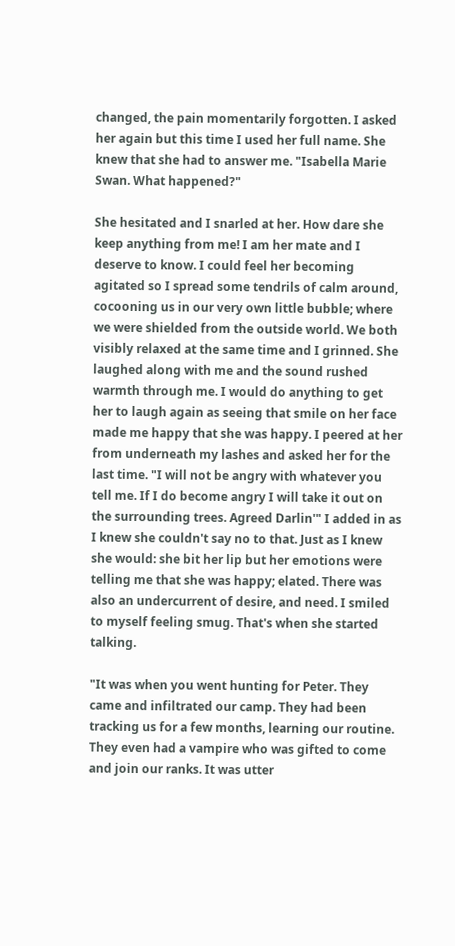changed, the pain momentarily forgotten. I asked her again but this time I used her full name. She knew that she had to answer me. "Isabella Marie Swan. What happened?"

She hesitated and I snarled at her. How dare she keep anything from me! I am her mate and I deserve to know. I could feel her becoming agitated so I spread some tendrils of calm around, cocooning us in our very own little bubble; where we were shielded from the outside world. We both visibly relaxed at the same time and I grinned. She laughed along with me and the sound rushed warmth through me. I would do anything to get her to laugh again as seeing that smile on her face made me happy that she was happy. I peered at her from underneath my lashes and asked her for the last time. "I will not be angry with whatever you tell me. If I do become angry I will take it out on the surrounding trees. Agreed Darlin'" I added in as I knew she couldn't say no to that. Just as I knew she would: she bit her lip but her emotions were telling me that she was happy; elated. There was also an undercurrent of desire, and need. I smiled to myself feeling smug. That's when she started talking.

"It was when you went hunting for Peter. They came and infiltrated our camp. They had been tracking us for a few months, learning our routine. They even had a vampire who was gifted to come and join our ranks. It was utter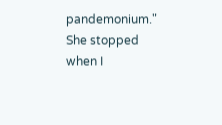pandemonium." She stopped when I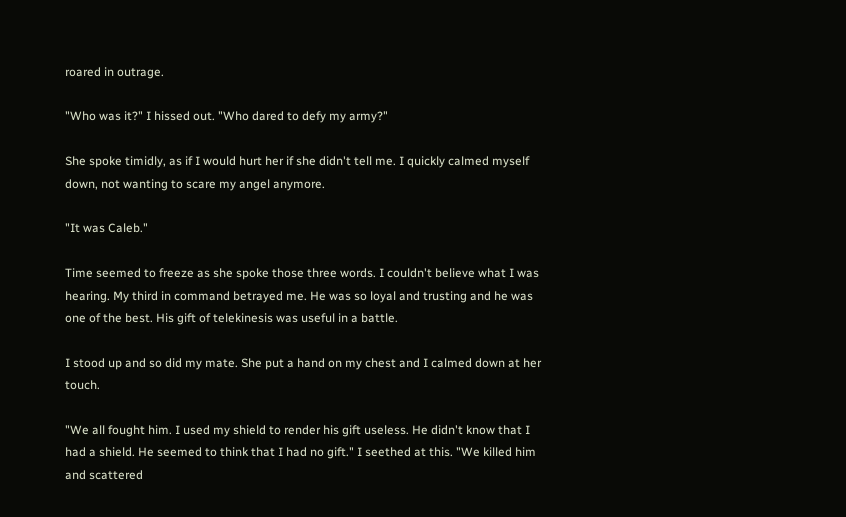roared in outrage.

"Who was it?" I hissed out. "Who dared to defy my army?"

She spoke timidly, as if I would hurt her if she didn't tell me. I quickly calmed myself down, not wanting to scare my angel anymore.

"It was Caleb."

Time seemed to freeze as she spoke those three words. I couldn't believe what I was hearing. My third in command betrayed me. He was so loyal and trusting and he was one of the best. His gift of telekinesis was useful in a battle.

I stood up and so did my mate. She put a hand on my chest and I calmed down at her touch.

"We all fought him. I used my shield to render his gift useless. He didn't know that I had a shield. He seemed to think that I had no gift." I seethed at this. "We killed him and scattered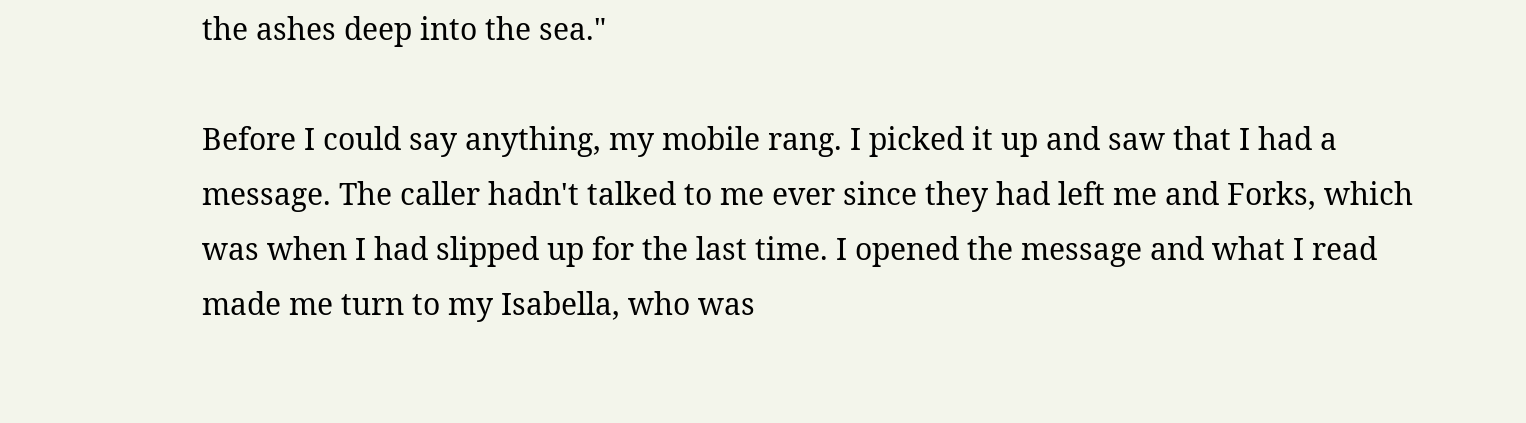the ashes deep into the sea."

Before I could say anything, my mobile rang. I picked it up and saw that I had a message. The caller hadn't talked to me ever since they had left me and Forks, which was when I had slipped up for the last time. I opened the message and what I read made me turn to my Isabella, who was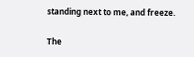standing next to me, and freeze.

The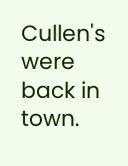Cullen's were back in town.